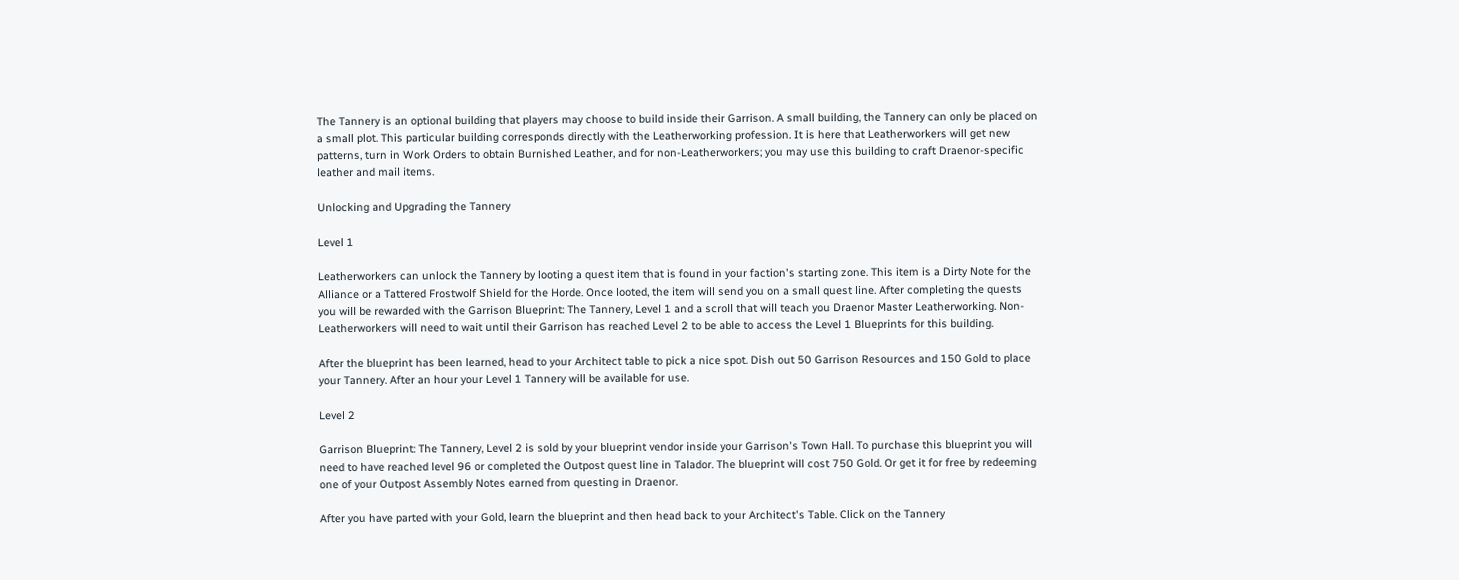The Tannery is an optional building that players may choose to build inside their Garrison. A small building, the Tannery can only be placed on a small plot. This particular building corresponds directly with the Leatherworking profession. It is here that Leatherworkers will get new patterns, turn in Work Orders to obtain Burnished Leather, and for non-Leatherworkers; you may use this building to craft Draenor-specific leather and mail items.

Unlocking and Upgrading the Tannery

Level 1

Leatherworkers can unlock the Tannery by looting a quest item that is found in your faction's starting zone. This item is a Dirty Note for the Alliance or a Tattered Frostwolf Shield for the Horde. Once looted, the item will send you on a small quest line. After completing the quests you will be rewarded with the Garrison Blueprint: The Tannery, Level 1 and a scroll that will teach you Draenor Master Leatherworking. Non-Leatherworkers will need to wait until their Garrison has reached Level 2 to be able to access the Level 1 Blueprints for this building.

After the blueprint has been learned, head to your Architect table to pick a nice spot. Dish out 50 Garrison Resources and 150 Gold to place your Tannery. After an hour your Level 1 Tannery will be available for use.

Level 2

Garrison Blueprint: The Tannery, Level 2 is sold by your blueprint vendor inside your Garrison's Town Hall. To purchase this blueprint you will need to have reached level 96 or completed the Outpost quest line in Talador. The blueprint will cost 750 Gold. Or get it for free by redeeming one of your Outpost Assembly Notes earned from questing in Draenor.

After you have parted with your Gold, learn the blueprint and then head back to your Architect's Table. Click on the Tannery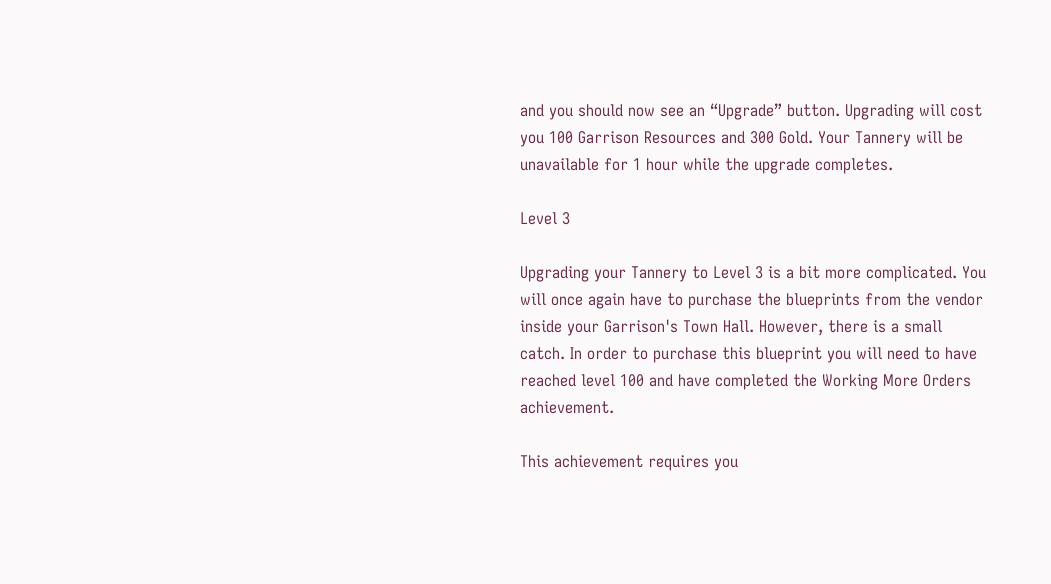and you should now see an “Upgrade” button. Upgrading will cost you 100 Garrison Resources and 300 Gold. Your Tannery will be unavailable for 1 hour while the upgrade completes.

Level 3

Upgrading your Tannery to Level 3 is a bit more complicated. You will once again have to purchase the blueprints from the vendor inside your Garrison's Town Hall. However, there is a small catch. In order to purchase this blueprint you will need to have reached level 100 and have completed the Working More Orders achievement.

This achievement requires you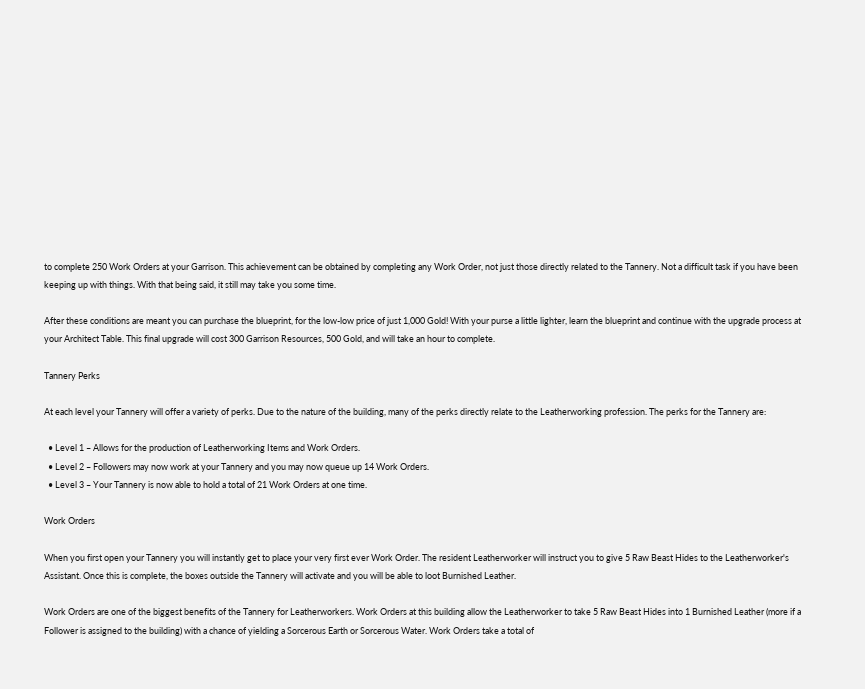to complete 250 Work Orders at your Garrison. This achievement can be obtained by completing any Work Order, not just those directly related to the Tannery. Not a difficult task if you have been keeping up with things. With that being said, it still may take you some time.

After these conditions are meant you can purchase the blueprint, for the low-low price of just 1,000 Gold! With your purse a little lighter, learn the blueprint and continue with the upgrade process at your Architect Table. This final upgrade will cost 300 Garrison Resources, 500 Gold, and will take an hour to complete.

Tannery Perks

At each level your Tannery will offer a variety of perks. Due to the nature of the building, many of the perks directly relate to the Leatherworking profession. The perks for the Tannery are:

  • Level 1 – Allows for the production of Leatherworking Items and Work Orders.
  • Level 2 – Followers may now work at your Tannery and you may now queue up 14 Work Orders.
  • Level 3 – Your Tannery is now able to hold a total of 21 Work Orders at one time.

Work Orders

When you first open your Tannery you will instantly get to place your very first ever Work Order. The resident Leatherworker will instruct you to give 5 Raw Beast Hides to the Leatherworker's Assistant. Once this is complete, the boxes outside the Tannery will activate and you will be able to loot Burnished Leather.

Work Orders are one of the biggest benefits of the Tannery for Leatherworkers. Work Orders at this building allow the Leatherworker to take 5 Raw Beast Hides into 1 Burnished Leather (more if a Follower is assigned to the building) with a chance of yielding a Sorcerous Earth or Sorcerous Water. Work Orders take a total of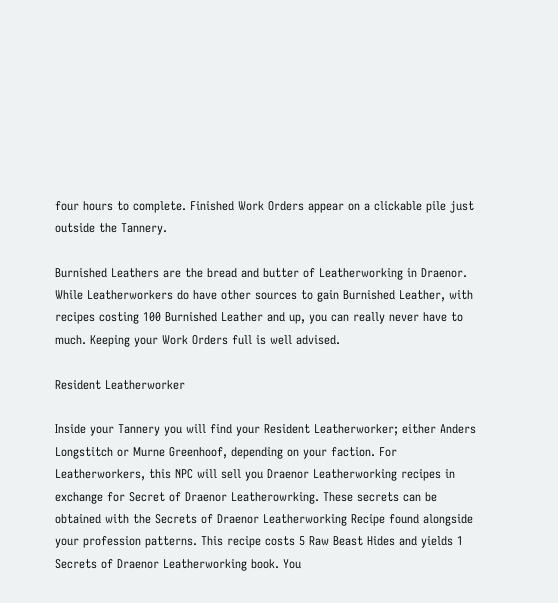four hours to complete. Finished Work Orders appear on a clickable pile just outside the Tannery.

Burnished Leathers are the bread and butter of Leatherworking in Draenor. While Leatherworkers do have other sources to gain Burnished Leather, with recipes costing 100 Burnished Leather and up, you can really never have to much. Keeping your Work Orders full is well advised.

Resident Leatherworker

Inside your Tannery you will find your Resident Leatherworker; either Anders Longstitch or Murne Greenhoof, depending on your faction. For Leatherworkers, this NPC will sell you Draenor Leatherworking recipes in exchange for Secret of Draenor Leatherowrking. These secrets can be obtained with the Secrets of Draenor Leatherworking Recipe found alongside your profession patterns. This recipe costs 5 Raw Beast Hides and yields 1 Secrets of Draenor Leatherworking book. You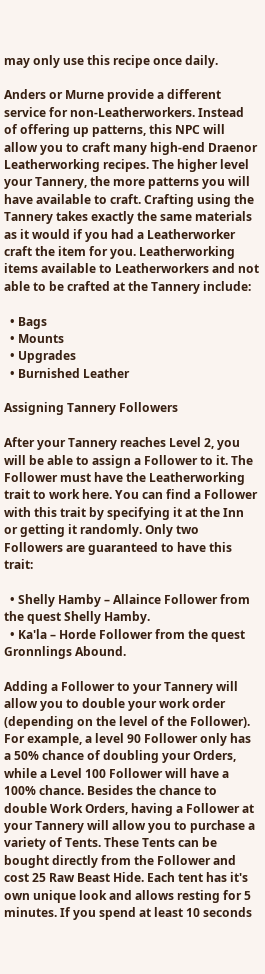may only use this recipe once daily.

Anders or Murne provide a different service for non-Leatherworkers. Instead of offering up patterns, this NPC will allow you to craft many high-end Draenor Leatherworking recipes. The higher level your Tannery, the more patterns you will have available to craft. Crafting using the Tannery takes exactly the same materials as it would if you had a Leatherworker craft the item for you. Leatherworking items available to Leatherworkers and not able to be crafted at the Tannery include:

  • Bags
  • Mounts
  • Upgrades
  • Burnished Leather

Assigning Tannery Followers

After your Tannery reaches Level 2, you will be able to assign a Follower to it. The Follower must have the Leatherworking trait to work here. You can find a Follower with this trait by specifying it at the Inn or getting it randomly. Only two Followers are guaranteed to have this trait:

  • Shelly Hamby – Allaince Follower from the quest Shelly Hamby.
  • Ka'la – Horde Follower from the quest Gronnlings Abound.

Adding a Follower to your Tannery will allow you to double your work order (depending on the level of the Follower). For example, a level 90 Follower only has a 50% chance of doubling your Orders, while a Level 100 Follower will have a 100% chance. Besides the chance to double Work Orders, having a Follower at your Tannery will allow you to purchase a variety of Tents. These Tents can be bought directly from the Follower and cost 25 Raw Beast Hide. Each tent has it's own unique look and allows resting for 5 minutes. If you spend at least 10 seconds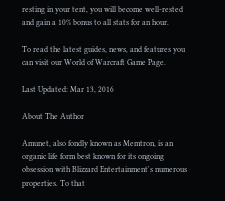resting in your tent, you will become well-rested and gain a 10% bonus to all stats for an hour.

To read the latest guides, news, and features you can visit our World of Warcraft Game Page.

Last Updated: Mar 13, 2016

About The Author

Amunet, also fondly known as Memtron, is an organic life form best known for its ongoing obsession with Blizzard Entertainment's numerous properties. To that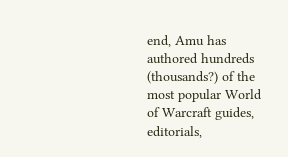end, Amu has authored hundreds (thousands?) of the most popular World of Warcraft guides, editorials,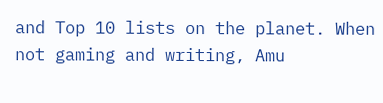and Top 10 lists on the planet. When not gaming and writing, Amu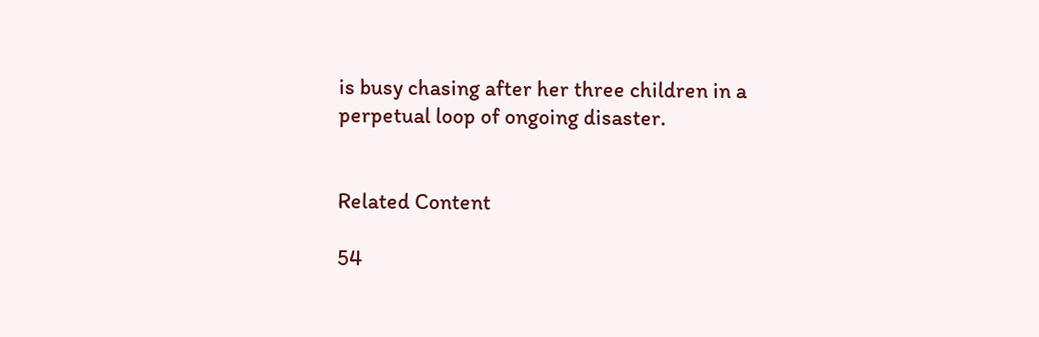is busy chasing after her three children in a perpetual loop of ongoing disaster.


Related Content

54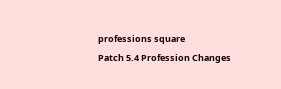professions square
Patch 5.4 Profession Changes